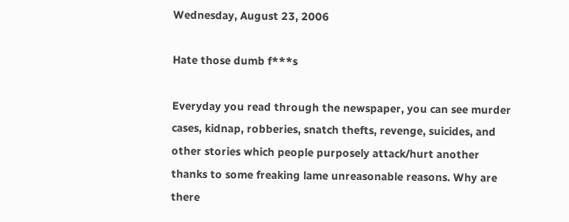Wednesday, August 23, 2006

Hate those dumb f***s

Everyday you read through the newspaper, you can see murder cases, kidnap, robberies, snatch thefts, revenge, suicides, and other stories which people purposely attack/hurt another thanks to some freaking lame unreasonable reasons. Why are there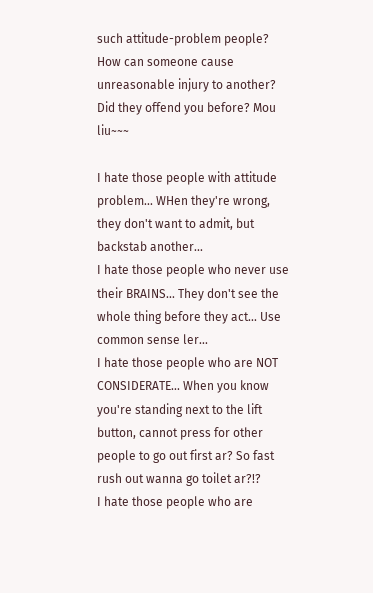such attitude-problem people? How can someone cause unreasonable injury to another? Did they offend you before? Mou liu~~~

I hate those people with attitude problem... WHen they're wrong, they don't want to admit, but backstab another...
I hate those people who never use their BRAINS... They don't see the whole thing before they act... Use common sense ler...
I hate those people who are NOT CONSIDERATE... When you know you're standing next to the lift button, cannot press for other people to go out first ar? So fast rush out wanna go toilet ar?!?
I hate those people who are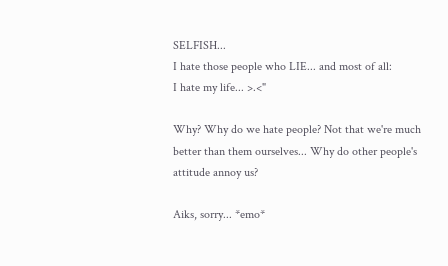SELFISH...
I hate those people who LIE... and most of all:
I hate my life... >.<"

Why? Why do we hate people? Not that we're much better than them ourselves... Why do other people's attitude annoy us?

Aiks, sorry... *emo*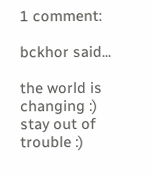1 comment:

bckhor said...

the world is changing :)
stay out of trouble :)